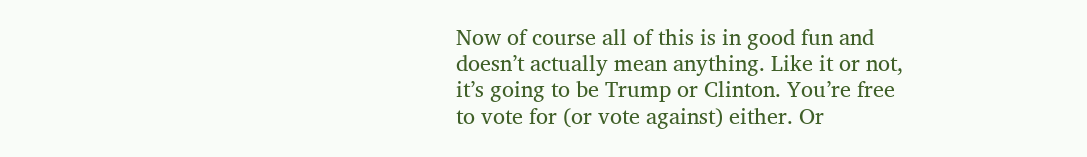Now of course all of this is in good fun and doesn’t actually mean anything. Like it or not, it’s going to be Trump or Clinton. You’re free to vote for (or vote against) either. Or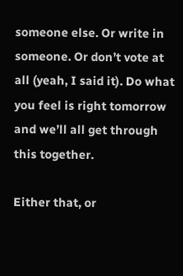someone else. Or write in someone. Or don’t vote at all (yeah, I said it). Do what you feel is right tomorrow and we’ll all get through this together.

Either that, or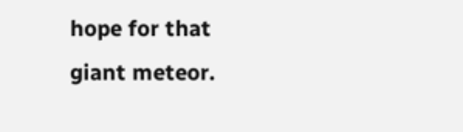hope for that giant meteor.